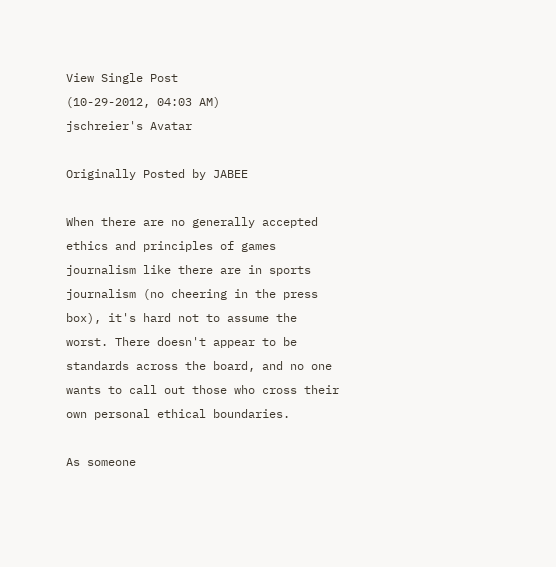View Single Post
(10-29-2012, 04:03 AM)
jschreier's Avatar

Originally Posted by JABEE

When there are no generally accepted ethics and principles of games journalism like there are in sports journalism (no cheering in the press box), it's hard not to assume the worst. There doesn't appear to be standards across the board, and no one wants to call out those who cross their own personal ethical boundaries.

As someone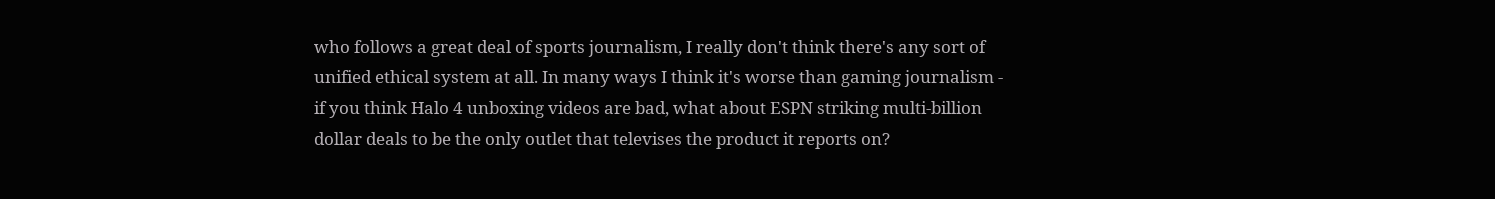who follows a great deal of sports journalism, I really don't think there's any sort of unified ethical system at all. In many ways I think it's worse than gaming journalism - if you think Halo 4 unboxing videos are bad, what about ESPN striking multi-billion dollar deals to be the only outlet that televises the product it reports on?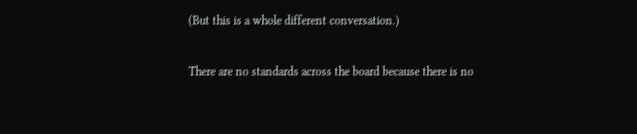(But this is a whole different conversation.)

There are no standards across the board because there is no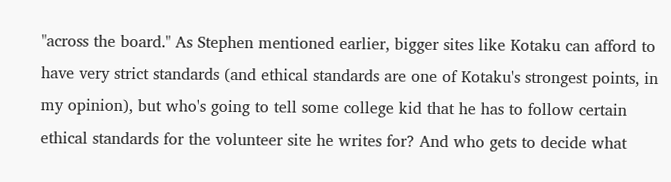"across the board." As Stephen mentioned earlier, bigger sites like Kotaku can afford to have very strict standards (and ethical standards are one of Kotaku's strongest points, in my opinion), but who's going to tell some college kid that he has to follow certain ethical standards for the volunteer site he writes for? And who gets to decide what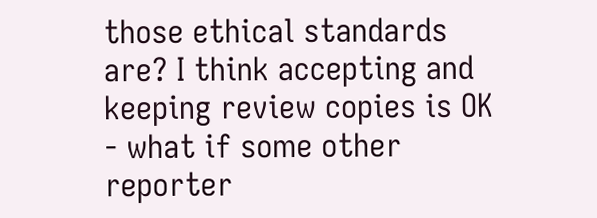those ethical standards are? I think accepting and keeping review copies is OK - what if some other reporter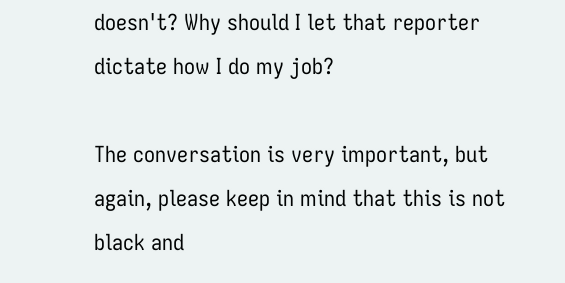doesn't? Why should I let that reporter dictate how I do my job?

The conversation is very important, but again, please keep in mind that this is not black and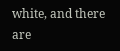white, and there are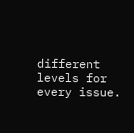different levels for every issue.